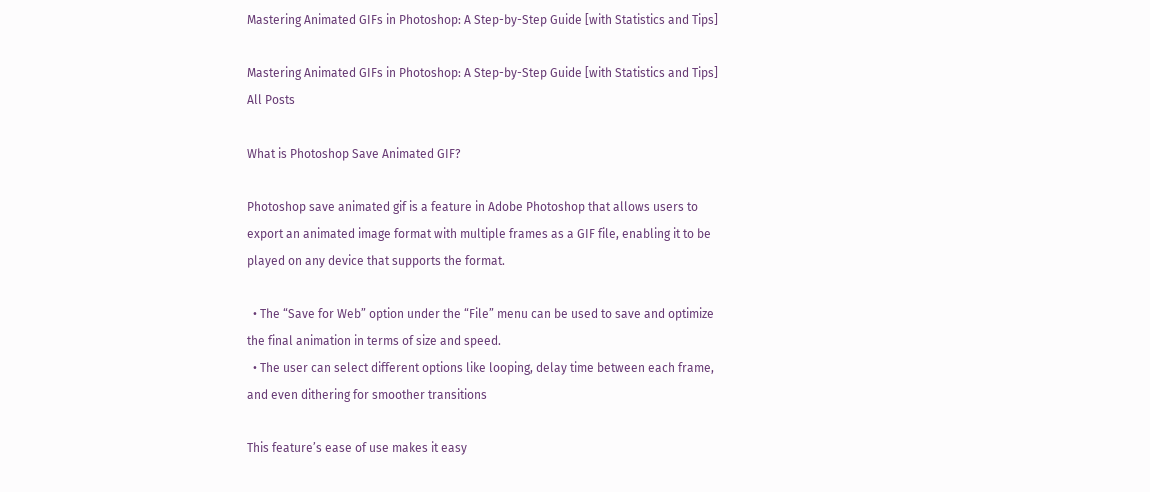Mastering Animated GIFs in Photoshop: A Step-by-Step Guide [with Statistics and Tips]

Mastering Animated GIFs in Photoshop: A Step-by-Step Guide [with Statistics and Tips] All Posts

What is Photoshop Save Animated GIF?

Photoshop save animated gif is a feature in Adobe Photoshop that allows users to export an animated image format with multiple frames as a GIF file, enabling it to be played on any device that supports the format.

  • The “Save for Web” option under the “File” menu can be used to save and optimize the final animation in terms of size and speed.
  • The user can select different options like looping, delay time between each frame, and even dithering for smoother transitions

This feature’s ease of use makes it easy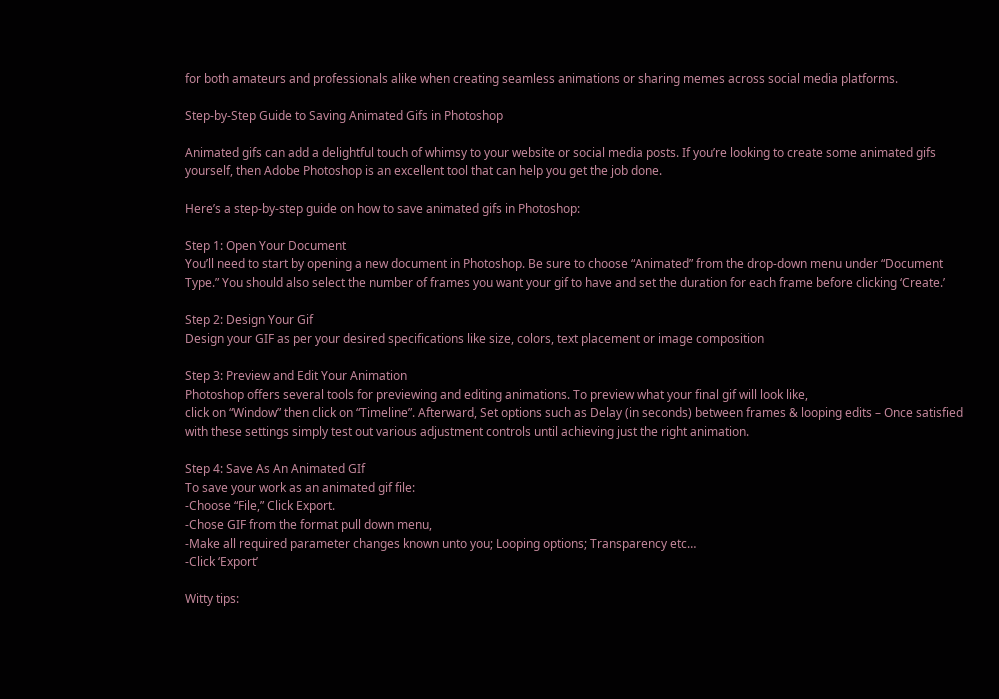for both amateurs and professionals alike when creating seamless animations or sharing memes across social media platforms.

Step-by-Step Guide to Saving Animated Gifs in Photoshop

Animated gifs can add a delightful touch of whimsy to your website or social media posts. If you’re looking to create some animated gifs yourself, then Adobe Photoshop is an excellent tool that can help you get the job done.

Here’s a step-by-step guide on how to save animated gifs in Photoshop:

Step 1: Open Your Document
You’ll need to start by opening a new document in Photoshop. Be sure to choose “Animated” from the drop-down menu under “Document Type.” You should also select the number of frames you want your gif to have and set the duration for each frame before clicking ‘Create.’

Step 2: Design Your Gif
Design your GIF as per your desired specifications like size, colors, text placement or image composition

Step 3: Preview and Edit Your Animation
Photoshop offers several tools for previewing and editing animations. To preview what your final gif will look like,
click on “Window” then click on “Timeline”. Afterward, Set options such as Delay (in seconds) between frames & looping edits – Once satisfied with these settings simply test out various adjustment controls until achieving just the right animation.

Step 4: Save As An Animated GIf
To save your work as an animated gif file:
-Choose “File,” Click Export.
-Chose GIF from the format pull down menu,
-Make all required parameter changes known unto you; Looping options; Transparency etc…
-Click ‘Export’

Witty tips: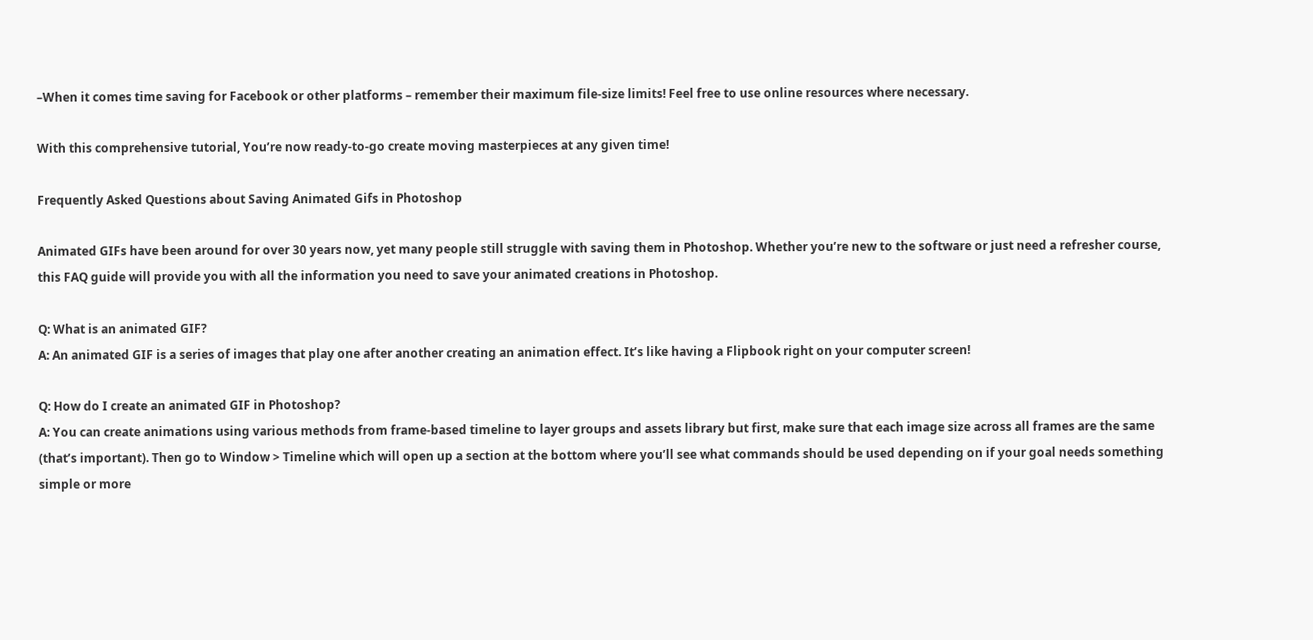–When it comes time saving for Facebook or other platforms – remember their maximum file-size limits! Feel free to use online resources where necessary.

With this comprehensive tutorial, You’re now ready-to-go create moving masterpieces at any given time!

Frequently Asked Questions about Saving Animated Gifs in Photoshop

Animated GIFs have been around for over 30 years now, yet many people still struggle with saving them in Photoshop. Whether you’re new to the software or just need a refresher course, this FAQ guide will provide you with all the information you need to save your animated creations in Photoshop.

Q: What is an animated GIF?
A: An animated GIF is a series of images that play one after another creating an animation effect. It’s like having a Flipbook right on your computer screen!

Q: How do I create an animated GIF in Photoshop?
A: You can create animations using various methods from frame-based timeline to layer groups and assets library but first, make sure that each image size across all frames are the same (that’s important). Then go to Window > Timeline which will open up a section at the bottom where you’ll see what commands should be used depending on if your goal needs something simple or more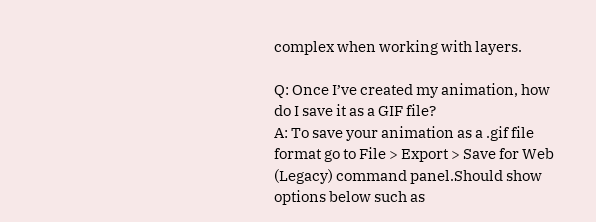complex when working with layers.

Q: Once I’ve created my animation, how do I save it as a GIF file?
A: To save your animation as a .gif file format go to File > Export > Save for Web (Legacy) command panel.Should show options below such as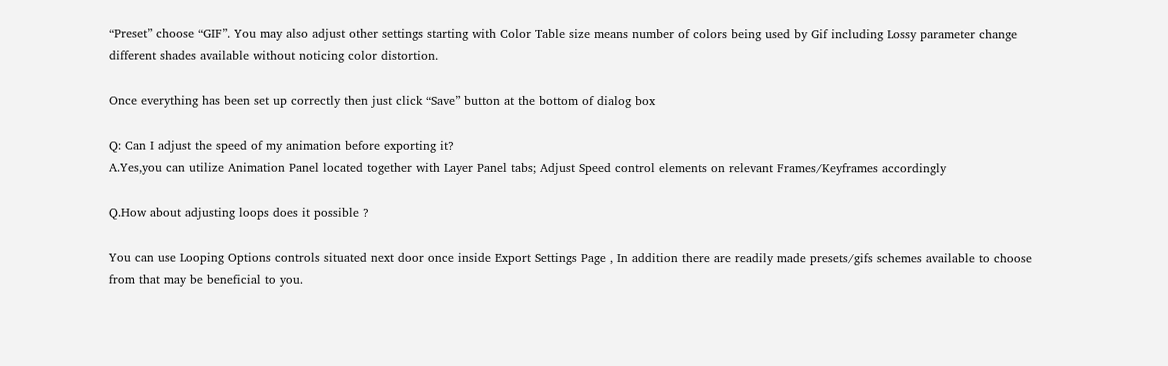“Preset” choose “GIF”. You may also adjust other settings starting with Color Table size means number of colors being used by Gif including Lossy parameter change different shades available without noticing color distortion.

Once everything has been set up correctly then just click “Save” button at the bottom of dialog box

Q: Can I adjust the speed of my animation before exporting it?
A.Yes,you can utilize Animation Panel located together with Layer Panel tabs; Adjust Speed control elements on relevant Frames/Keyframes accordingly

Q.How about adjusting loops does it possible ?

You can use Looping Options controls situated next door once inside Export Settings Page , In addition there are readily made presets/gifs schemes available to choose from that may be beneficial to you.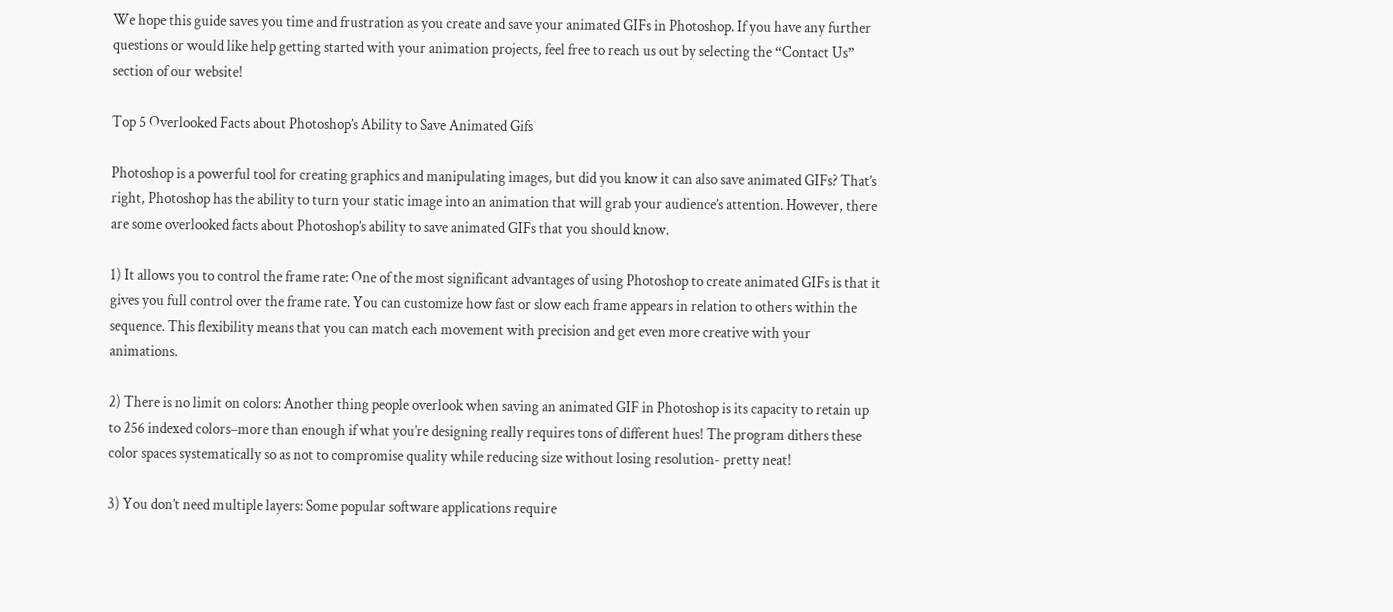We hope this guide saves you time and frustration as you create and save your animated GIFs in Photoshop. If you have any further questions or would like help getting started with your animation projects, feel free to reach us out by selecting the “Contact Us” section of our website!

Top 5 Overlooked Facts about Photoshop’s Ability to Save Animated Gifs

Photoshop is a powerful tool for creating graphics and manipulating images, but did you know it can also save animated GIFs? That’s right, Photoshop has the ability to turn your static image into an animation that will grab your audience’s attention. However, there are some overlooked facts about Photoshop’s ability to save animated GIFs that you should know.

1) It allows you to control the frame rate: One of the most significant advantages of using Photoshop to create animated GIFs is that it gives you full control over the frame rate. You can customize how fast or slow each frame appears in relation to others within the sequence. This flexibility means that you can match each movement with precision and get even more creative with your animations.

2) There is no limit on colors: Another thing people overlook when saving an animated GIF in Photoshop is its capacity to retain up to 256 indexed colors–more than enough if what you’re designing really requires tons of different hues! The program dithers these color spaces systematically so as not to compromise quality while reducing size without losing resolution- pretty neat!

3) You don’t need multiple layers: Some popular software applications require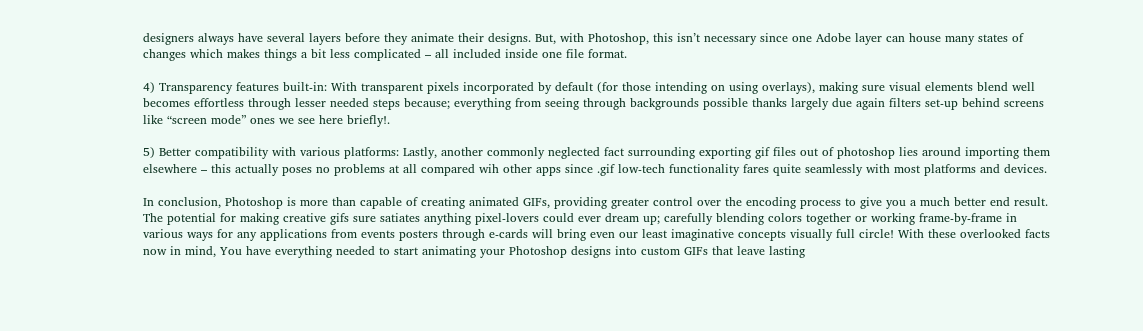designers always have several layers before they animate their designs. But, with Photoshop, this isn’t necessary since one Adobe layer can house many states of changes which makes things a bit less complicated – all included inside one file format.

4) Transparency features built-in: With transparent pixels incorporated by default (for those intending on using overlays), making sure visual elements blend well becomes effortless through lesser needed steps because; everything from seeing through backgrounds possible thanks largely due again filters set-up behind screens like “screen mode” ones we see here briefly!.

5) Better compatibility with various platforms: Lastly, another commonly neglected fact surrounding exporting gif files out of photoshop lies around importing them elsewhere – this actually poses no problems at all compared wih other apps since .gif low-tech functionality fares quite seamlessly with most platforms and devices.

In conclusion, Photoshop is more than capable of creating animated GIFs, providing greater control over the encoding process to give you a much better end result. The potential for making creative gifs sure satiates anything pixel-lovers could ever dream up; carefully blending colors together or working frame-by-frame in various ways for any applications from events posters through e-cards will bring even our least imaginative concepts visually full circle! With these overlooked facts now in mind, You have everything needed to start animating your Photoshop designs into custom GIFs that leave lasting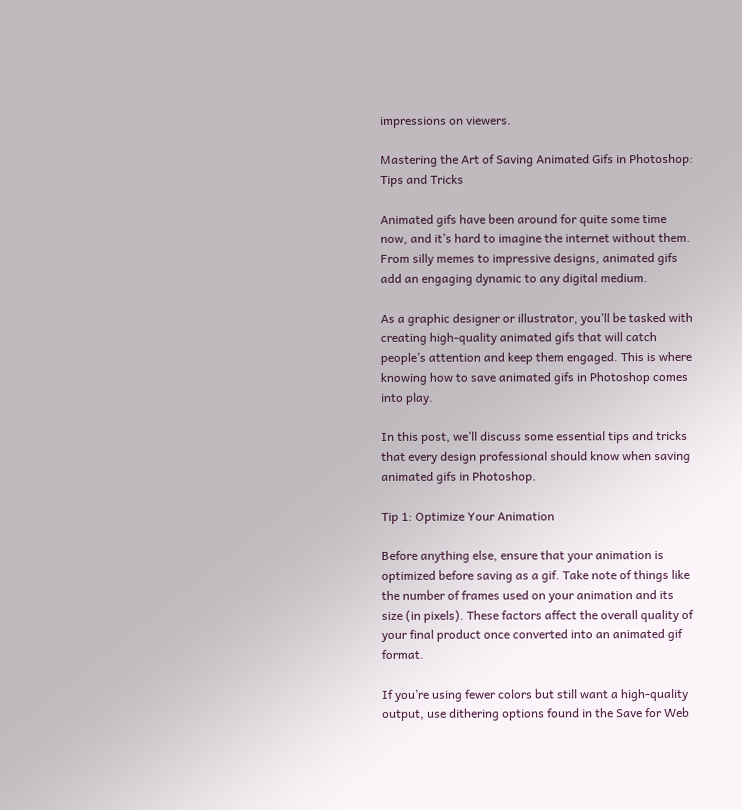impressions on viewers.

Mastering the Art of Saving Animated Gifs in Photoshop: Tips and Tricks

Animated gifs have been around for quite some time now, and it’s hard to imagine the internet without them. From silly memes to impressive designs, animated gifs add an engaging dynamic to any digital medium.

As a graphic designer or illustrator, you’ll be tasked with creating high-quality animated gifs that will catch people’s attention and keep them engaged. This is where knowing how to save animated gifs in Photoshop comes into play.

In this post, we’ll discuss some essential tips and tricks that every design professional should know when saving animated gifs in Photoshop.

Tip 1: Optimize Your Animation

Before anything else, ensure that your animation is optimized before saving as a gif. Take note of things like the number of frames used on your animation and its size (in pixels). These factors affect the overall quality of your final product once converted into an animated gif format.

If you’re using fewer colors but still want a high-quality output, use dithering options found in the Save for Web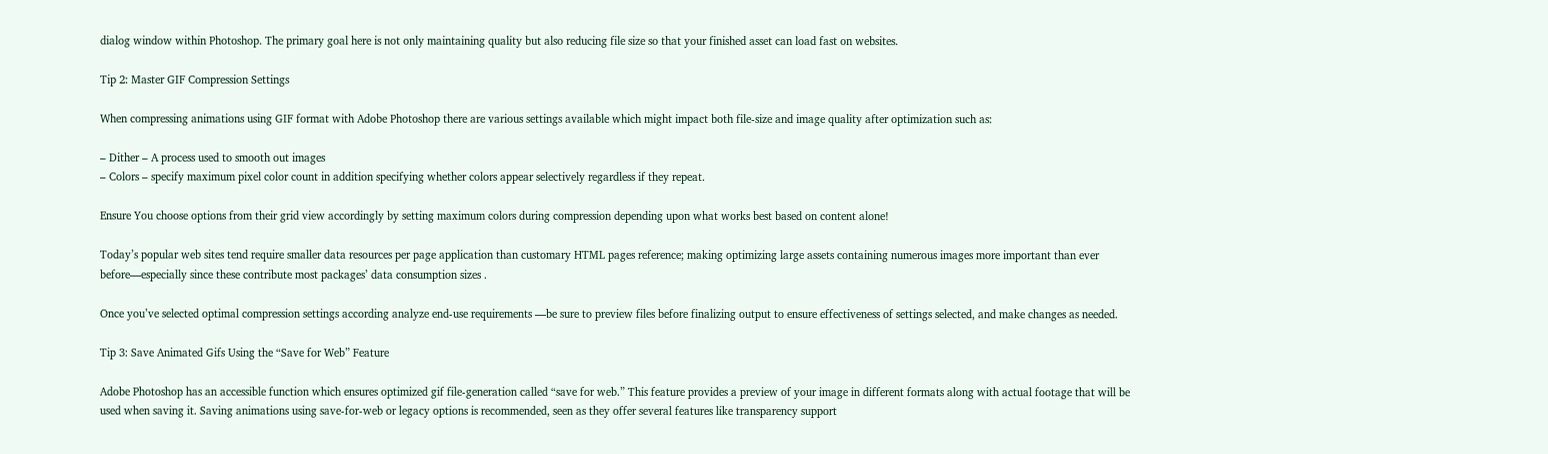dialog window within Photoshop. The primary goal here is not only maintaining quality but also reducing file size so that your finished asset can load fast on websites.

Tip 2: Master GIF Compression Settings

When compressing animations using GIF format with Adobe Photoshop there are various settings available which might impact both file-size and image quality after optimization such as:

– Dither – A process used to smooth out images
– Colors – specify maximum pixel color count in addition specifying whether colors appear selectively regardless if they repeat.

Ensure You choose options from their grid view accordingly by setting maximum colors during compression depending upon what works best based on content alone!

Today’s popular web sites tend require smaller data resources per page application than customary HTML pages reference; making optimizing large assets containing numerous images more important than ever before—especially since these contribute most packages’ data consumption sizes .

Once you’ve selected optimal compression settings according analyze end-use requirements —be sure to preview files before finalizing output to ensure effectiveness of settings selected, and make changes as needed.

Tip 3: Save Animated Gifs Using the “Save for Web” Feature

Adobe Photoshop has an accessible function which ensures optimized gif file-generation called “save for web.” This feature provides a preview of your image in different formats along with actual footage that will be used when saving it. Saving animations using save-for-web or legacy options is recommended, seen as they offer several features like transparency support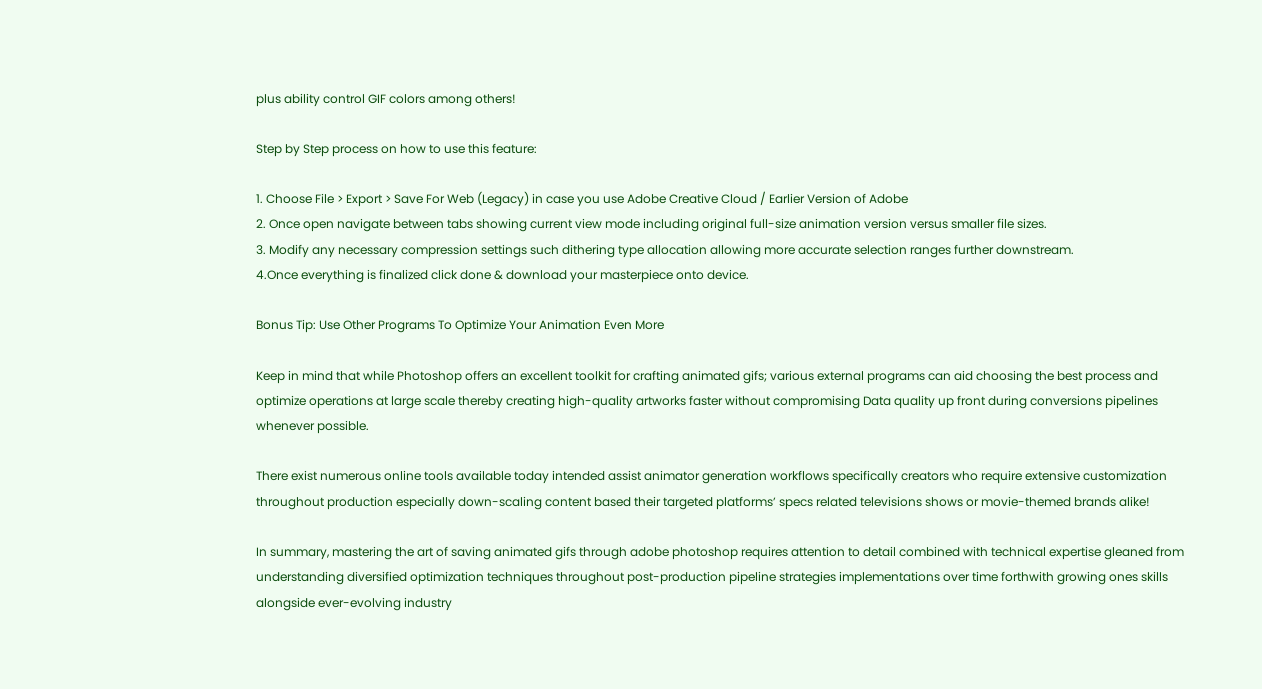plus ability control GIF colors among others!

Step by Step process on how to use this feature:

1. Choose File > Export > Save For Web (Legacy) in case you use Adobe Creative Cloud / Earlier Version of Adobe
2. Once open navigate between tabs showing current view mode including original full-size animation version versus smaller file sizes.
3. Modify any necessary compression settings such dithering type allocation allowing more accurate selection ranges further downstream.
4.Once everything is finalized click done & download your masterpiece onto device.

Bonus Tip: Use Other Programs To Optimize Your Animation Even More

Keep in mind that while Photoshop offers an excellent toolkit for crafting animated gifs; various external programs can aid choosing the best process and optimize operations at large scale thereby creating high-quality artworks faster without compromising Data quality up front during conversions pipelines whenever possible.

There exist numerous online tools available today intended assist animator generation workflows specifically creators who require extensive customization throughout production especially down-scaling content based their targeted platforms’ specs related televisions shows or movie-themed brands alike!

In summary, mastering the art of saving animated gifs through adobe photoshop requires attention to detail combined with technical expertise gleaned from understanding diversified optimization techniques throughout post-production pipeline strategies implementations over time forthwith growing ones skills alongside ever-evolving industry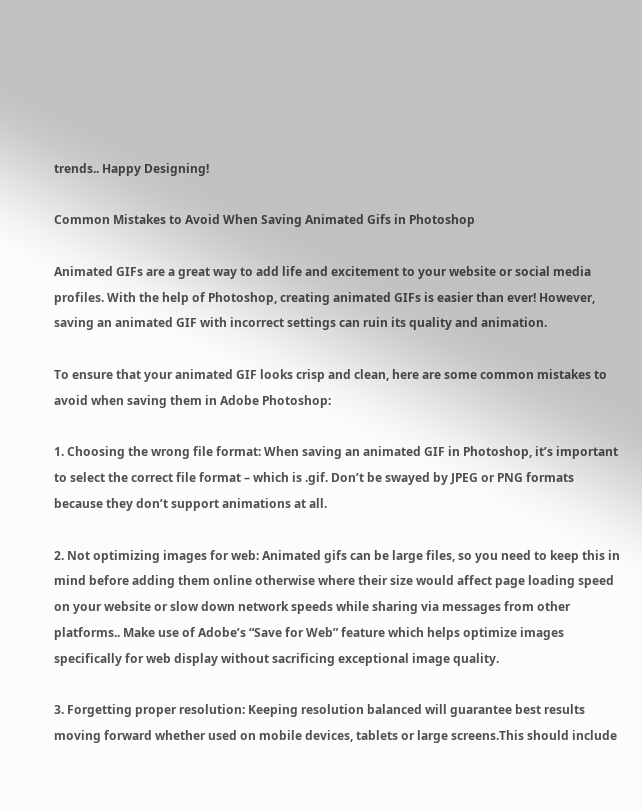trends.. Happy Designing!

Common Mistakes to Avoid When Saving Animated Gifs in Photoshop

Animated GIFs are a great way to add life and excitement to your website or social media profiles. With the help of Photoshop, creating animated GIFs is easier than ever! However, saving an animated GIF with incorrect settings can ruin its quality and animation.

To ensure that your animated GIF looks crisp and clean, here are some common mistakes to avoid when saving them in Adobe Photoshop:

1. Choosing the wrong file format: When saving an animated GIF in Photoshop, it’s important to select the correct file format – which is .gif. Don’t be swayed by JPEG or PNG formats because they don’t support animations at all.

2. Not optimizing images for web: Animated gifs can be large files, so you need to keep this in mind before adding them online otherwise where their size would affect page loading speed on your website or slow down network speeds while sharing via messages from other platforms.. Make use of Adobe’s “Save for Web” feature which helps optimize images specifically for web display without sacrificing exceptional image quality.

3. Forgetting proper resolution: Keeping resolution balanced will guarantee best results moving forward whether used on mobile devices, tablets or large screens.This should include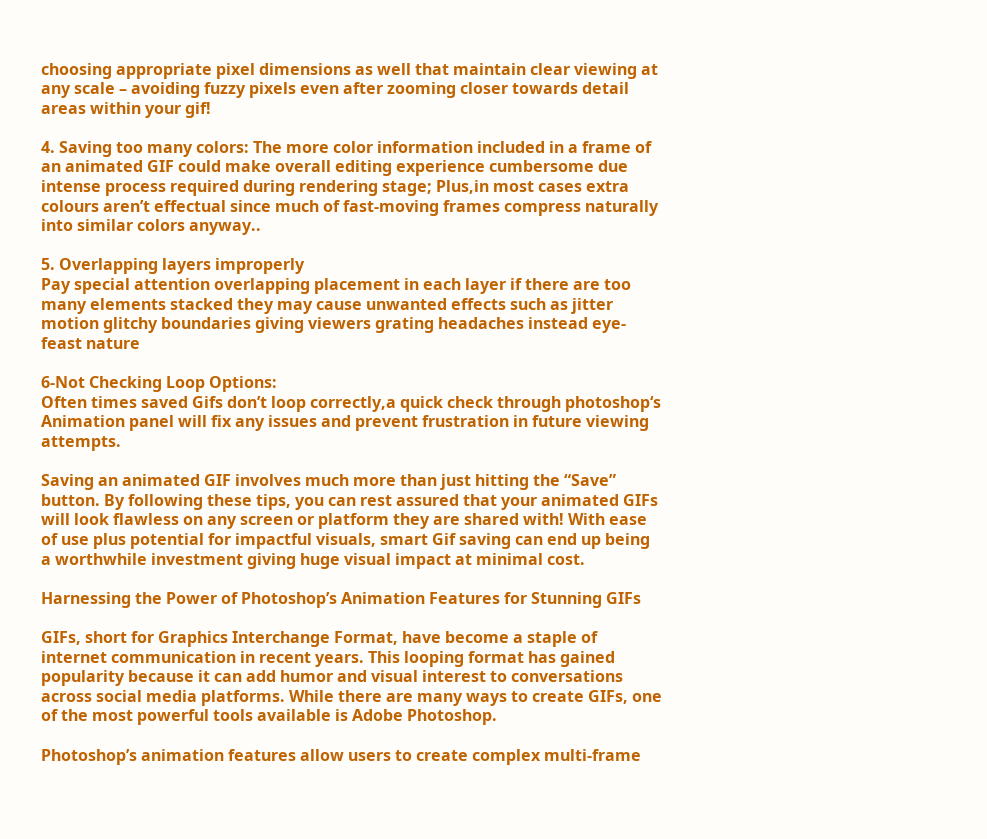choosing appropriate pixel dimensions as well that maintain clear viewing at any scale – avoiding fuzzy pixels even after zooming closer towards detail areas within your gif!

4. Saving too many colors: The more color information included in a frame of an animated GIF could make overall editing experience cumbersome due intense process required during rendering stage; Plus,in most cases extra colours aren’t effectual since much of fast-moving frames compress naturally into similar colors anyway..

5. Overlapping layers improperly
Pay special attention overlapping placement in each layer if there are too many elements stacked they may cause unwanted effects such as jitter motion glitchy boundaries giving viewers grating headaches instead eye-feast nature

6-Not Checking Loop Options:
Often times saved Gifs don’t loop correctly,a quick check through photoshop‘s Animation panel will fix any issues and prevent frustration in future viewing attempts.

Saving an animated GIF involves much more than just hitting the “Save” button. By following these tips, you can rest assured that your animated GIFs will look flawless on any screen or platform they are shared with! With ease of use plus potential for impactful visuals, smart Gif saving can end up being a worthwhile investment giving huge visual impact at minimal cost.

Harnessing the Power of Photoshop’s Animation Features for Stunning GIFs

GIFs, short for Graphics Interchange Format, have become a staple of internet communication in recent years. This looping format has gained popularity because it can add humor and visual interest to conversations across social media platforms. While there are many ways to create GIFs, one of the most powerful tools available is Adobe Photoshop.

Photoshop’s animation features allow users to create complex multi-frame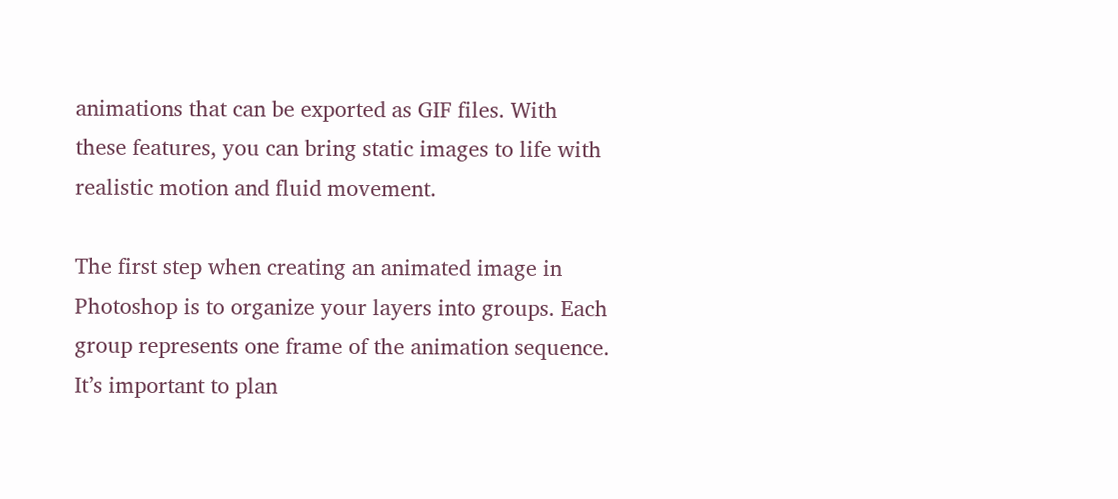animations that can be exported as GIF files. With these features, you can bring static images to life with realistic motion and fluid movement.

The first step when creating an animated image in Photoshop is to organize your layers into groups. Each group represents one frame of the animation sequence. It’s important to plan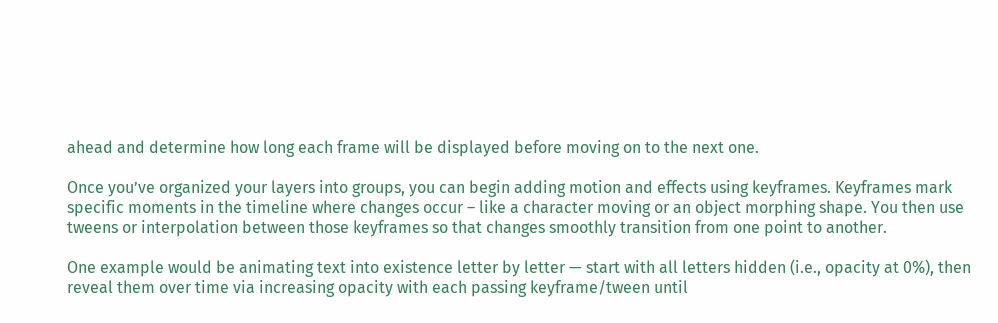ahead and determine how long each frame will be displayed before moving on to the next one.

Once you’ve organized your layers into groups, you can begin adding motion and effects using keyframes. Keyframes mark specific moments in the timeline where changes occur – like a character moving or an object morphing shape. You then use tweens or interpolation between those keyframes so that changes smoothly transition from one point to another.

One example would be animating text into existence letter by letter — start with all letters hidden (i.e., opacity at 0%), then reveal them over time via increasing opacity with each passing keyframe/tween until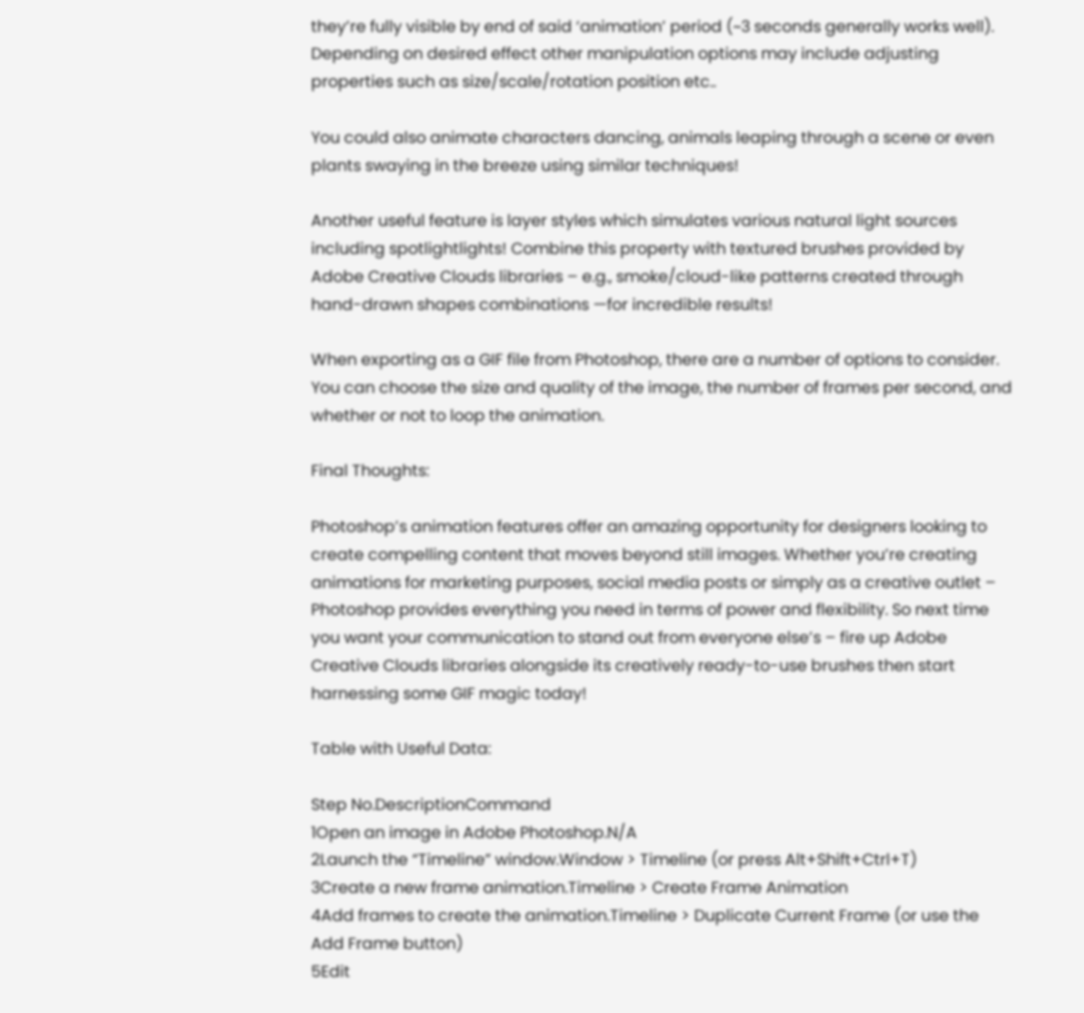they’re fully visible by end of said ‘animation’ period (~3 seconds generally works well). Depending on desired effect other manipulation options may include adjusting properties such as size/scale/rotation position etc..

You could also animate characters dancing, animals leaping through a scene or even plants swaying in the breeze using similar techniques!

Another useful feature is layer styles which simulates various natural light sources including spotlightlights! Combine this property with textured brushes provided by Adobe Creative Clouds libraries – e.g., smoke/cloud-like patterns created through hand-drawn shapes combinations —for incredible results!

When exporting as a GIF file from Photoshop, there are a number of options to consider. You can choose the size and quality of the image, the number of frames per second, and whether or not to loop the animation.

Final Thoughts:

Photoshop’s animation features offer an amazing opportunity for designers looking to create compelling content that moves beyond still images. Whether you’re creating animations for marketing purposes, social media posts or simply as a creative outlet – Photoshop provides everything you need in terms of power and flexibility. So next time you want your communication to stand out from everyone else’s – fire up Adobe Creative Clouds libraries alongside its creatively ready-to-use brushes then start harnessing some GIF magic today!

Table with Useful Data:

Step No.DescriptionCommand
1Open an image in Adobe Photoshop.N/A
2Launch the “Timeline” window.Window > Timeline (or press Alt+Shift+Ctrl+T)
3Create a new frame animation.Timeline > Create Frame Animation
4Add frames to create the animation.Timeline > Duplicate Current Frame (or use the Add Frame button)
5Edit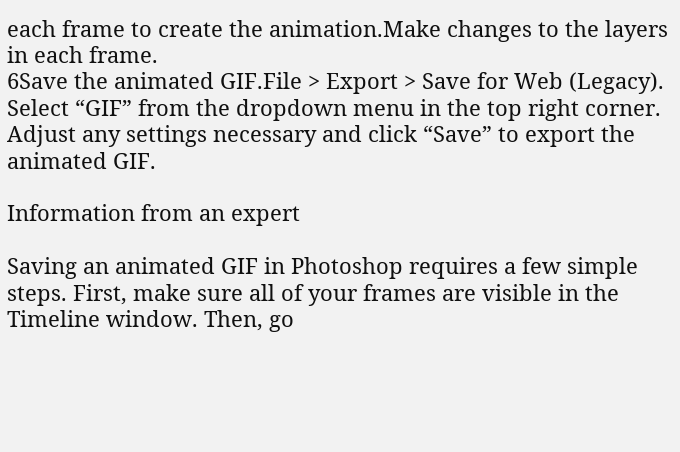each frame to create the animation.Make changes to the layers in each frame.
6Save the animated GIF.File > Export > Save for Web (Legacy). Select “GIF” from the dropdown menu in the top right corner. Adjust any settings necessary and click “Save” to export the animated GIF.

Information from an expert

Saving an animated GIF in Photoshop requires a few simple steps. First, make sure all of your frames are visible in the Timeline window. Then, go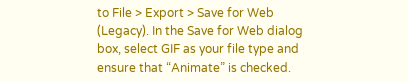to File > Export > Save for Web (Legacy). In the Save for Web dialog box, select GIF as your file type and ensure that “Animate” is checked.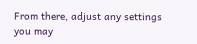From there, adjust any settings you may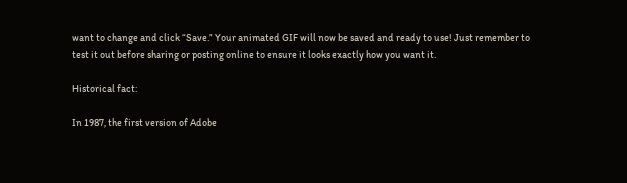want to change and click “Save.” Your animated GIF will now be saved and ready to use! Just remember to test it out before sharing or posting online to ensure it looks exactly how you want it.

Historical fact:

In 1987, the first version of Adobe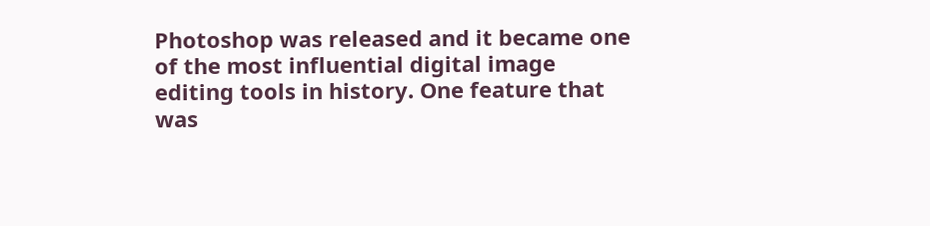Photoshop was released and it became one of the most influential digital image editing tools in history. One feature that was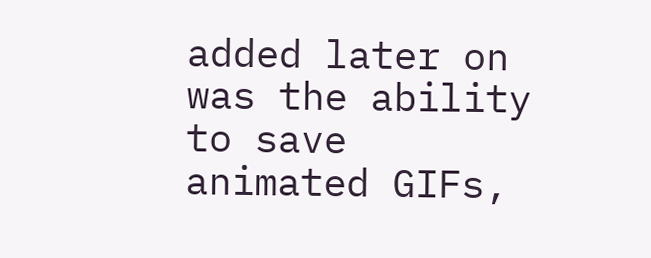added later on was the ability to save animated GIFs,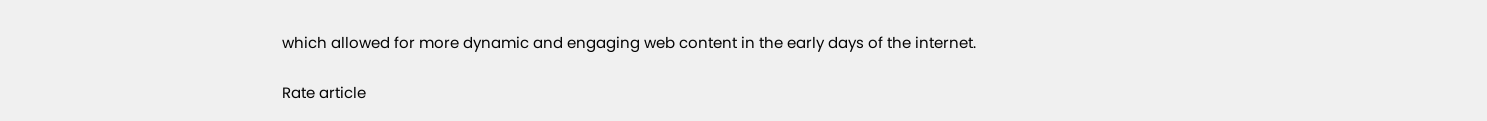which allowed for more dynamic and engaging web content in the early days of the internet.

Rate article